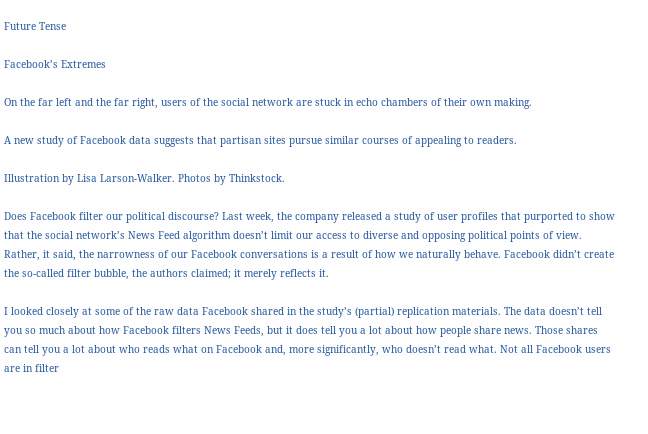Future Tense

Facebook’s Extremes

On the far left and the far right, users of the social network are stuck in echo chambers of their own making.

A new study of Facebook data suggests that partisan sites pursue similar courses of appealing to readers.

Illustration by Lisa Larson-Walker. Photos by Thinkstock.

Does Facebook filter our political discourse? Last week, the company released a study of user profiles that purported to show that the social network’s News Feed algorithm doesn’t limit our access to diverse and opposing political points of view. Rather, it said, the narrowness of our Facebook conversations is a result of how we naturally behave. Facebook didn’t create the so-called filter bubble, the authors claimed; it merely reflects it.

I looked closely at some of the raw data Facebook shared in the study’s (partial) replication materials. The data doesn’t tell you so much about how Facebook filters News Feeds, but it does tell you a lot about how people share news. Those shares can tell you a lot about who reads what on Facebook and, more significantly, who doesn’t read what. Not all Facebook users are in filter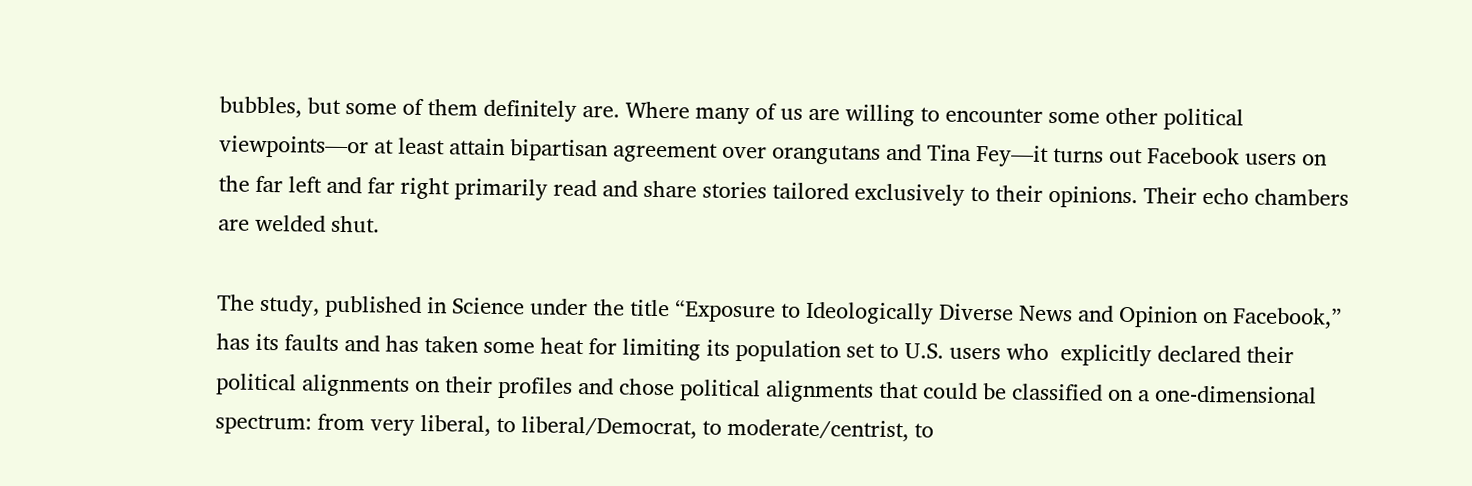bubbles, but some of them definitely are. Where many of us are willing to encounter some other political viewpoints—or at least attain bipartisan agreement over orangutans and Tina Fey—it turns out Facebook users on the far left and far right primarily read and share stories tailored exclusively to their opinions. Their echo chambers are welded shut.

The study, published in Science under the title “Exposure to Ideologically Diverse News and Opinion on Facebook,” has its faults and has taken some heat for limiting its population set to U.S. users who  explicitly declared their political alignments on their profiles and chose political alignments that could be classified on a one-dimensional spectrum: from very liberal, to liberal/Democrat, to moderate/centrist, to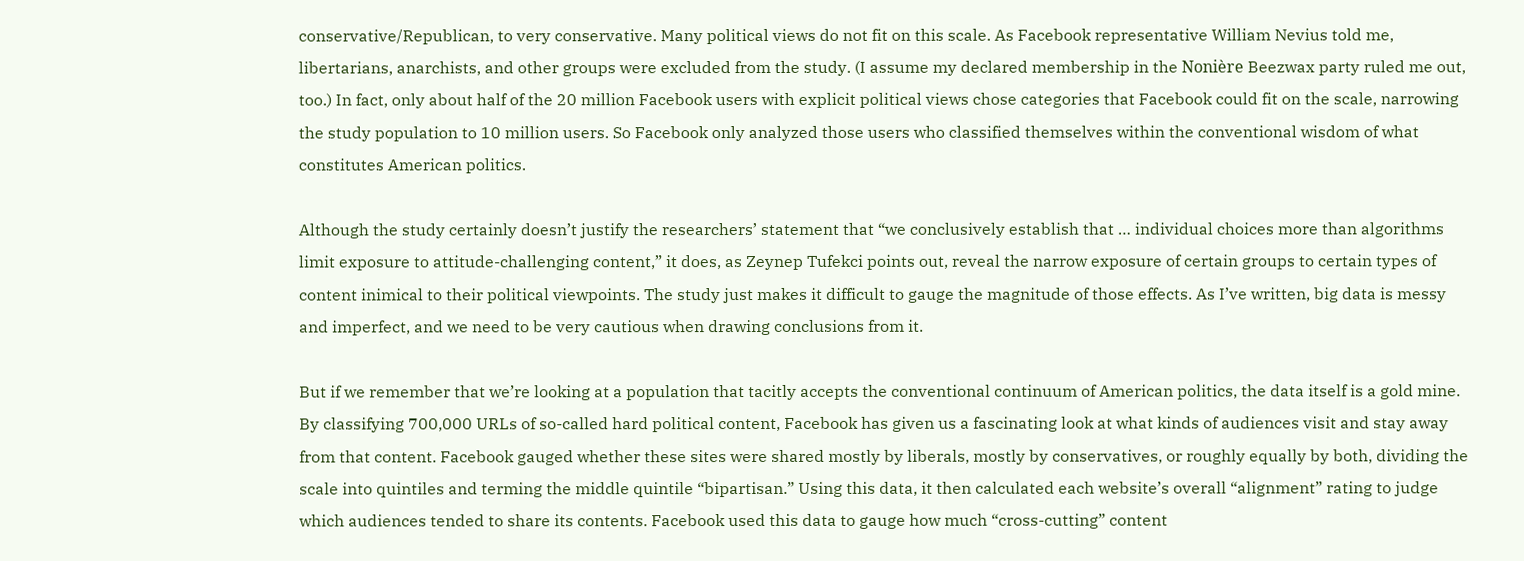conservative/Republican, to very conservative. Many political views do not fit on this scale. As Facebook representative William Nevius told me, libertarians, anarchists, and other groups were excluded from the study. (I assume my declared membership in the Nonière Beezwax party ruled me out, too.) In fact, only about half of the 20 million Facebook users with explicit political views chose categories that Facebook could fit on the scale, narrowing the study population to 10 million users. So Facebook only analyzed those users who classified themselves within the conventional wisdom of what constitutes American politics.

Although the study certainly doesn’t justify the researchers’ statement that “we conclusively establish that … individual choices more than algorithms limit exposure to attitude-challenging content,” it does, as Zeynep Tufekci points out, reveal the narrow exposure of certain groups to certain types of content inimical to their political viewpoints. The study just makes it difficult to gauge the magnitude of those effects. As I’ve written, big data is messy and imperfect, and we need to be very cautious when drawing conclusions from it.

But if we remember that we’re looking at a population that tacitly accepts the conventional continuum of American politics, the data itself is a gold mine. By classifying 700,000 URLs of so-called hard political content, Facebook has given us a fascinating look at what kinds of audiences visit and stay away from that content. Facebook gauged whether these sites were shared mostly by liberals, mostly by conservatives, or roughly equally by both, dividing the scale into quintiles and terming the middle quintile “bipartisan.” Using this data, it then calculated each website’s overall “alignment” rating to judge which audiences tended to share its contents. Facebook used this data to gauge how much “cross-cutting” content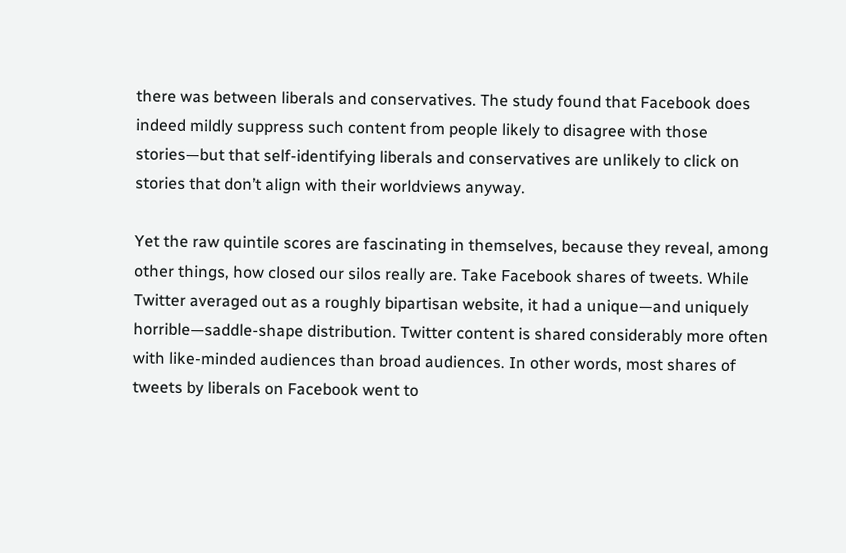there was between liberals and conservatives. The study found that Facebook does indeed mildly suppress such content from people likely to disagree with those stories—but that self-identifying liberals and conservatives are unlikely to click on stories that don’t align with their worldviews anyway.

Yet the raw quintile scores are fascinating in themselves, because they reveal, among other things, how closed our silos really are. Take Facebook shares of tweets. While Twitter averaged out as a roughly bipartisan website, it had a unique—and uniquely horrible—saddle-shape distribution. Twitter content is shared considerably more often with like-minded audiences than broad audiences. In other words, most shares of tweets by liberals on Facebook went to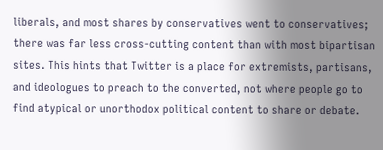liberals, and most shares by conservatives went to conservatives; there was far less cross-cutting content than with most bipartisan sites. This hints that Twitter is a place for extremists, partisans, and ideologues to preach to the converted, not where people go to find atypical or unorthodox political content to share or debate.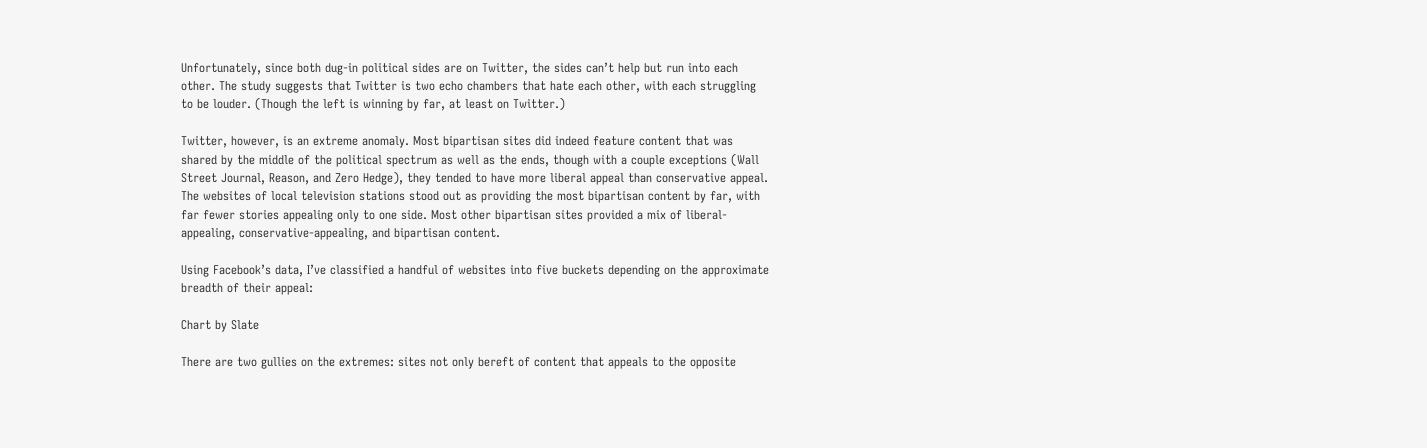Unfortunately, since both dug-in political sides are on Twitter, the sides can’t help but run into each other. The study suggests that Twitter is two echo chambers that hate each other, with each struggling to be louder. (Though the left is winning by far, at least on Twitter.)

Twitter, however, is an extreme anomaly. Most bipartisan sites did indeed feature content that was shared by the middle of the political spectrum as well as the ends, though with a couple exceptions (Wall Street Journal, Reason, and Zero Hedge), they tended to have more liberal appeal than conservative appeal. The websites of local television stations stood out as providing the most bipartisan content by far, with far fewer stories appealing only to one side. Most other bipartisan sites provided a mix of liberal-appealing, conservative-appealing, and bipartisan content.

Using Facebook’s data, I’ve classified a handful of websites into five buckets depending on the approximate breadth of their appeal:

Chart by Slate

There are two gullies on the extremes: sites not only bereft of content that appeals to the opposite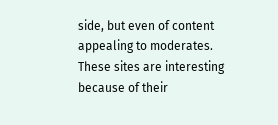side, but even of content appealing to moderates. These sites are interesting because of their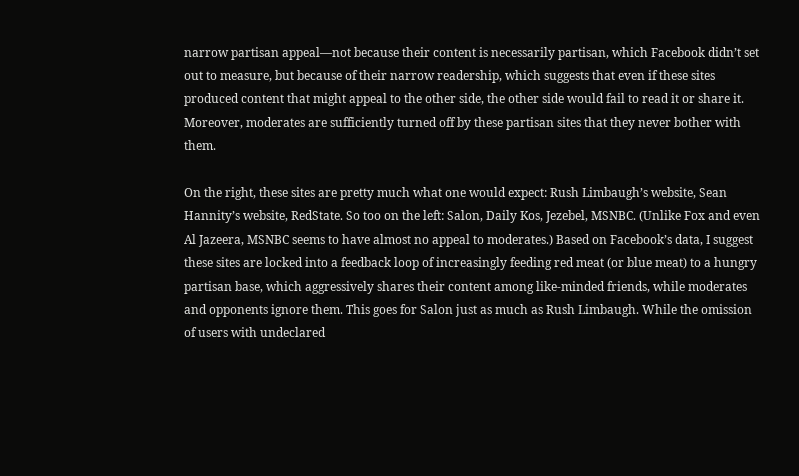narrow partisan appeal—not because their content is necessarily partisan, which Facebook didn’t set out to measure, but because of their narrow readership, which suggests that even if these sites produced content that might appeal to the other side, the other side would fail to read it or share it. Moreover, moderates are sufficiently turned off by these partisan sites that they never bother with them.

On the right, these sites are pretty much what one would expect: Rush Limbaugh’s website, Sean Hannity’s website, RedState. So too on the left: Salon, Daily Kos, Jezebel, MSNBC. (Unlike Fox and even Al Jazeera, MSNBC seems to have almost no appeal to moderates.) Based on Facebook’s data, I suggest these sites are locked into a feedback loop of increasingly feeding red meat (or blue meat) to a hungry partisan base, which aggressively shares their content among like-minded friends, while moderates and opponents ignore them. This goes for Salon just as much as Rush Limbaugh. While the omission of users with undeclared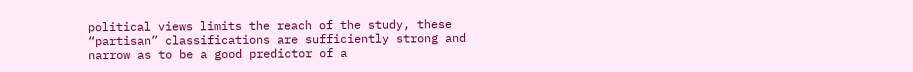political views limits the reach of the study, these “partisan” classifications are sufficiently strong and narrow as to be a good predictor of a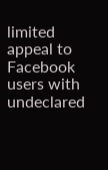limited appeal to Facebook users with undeclared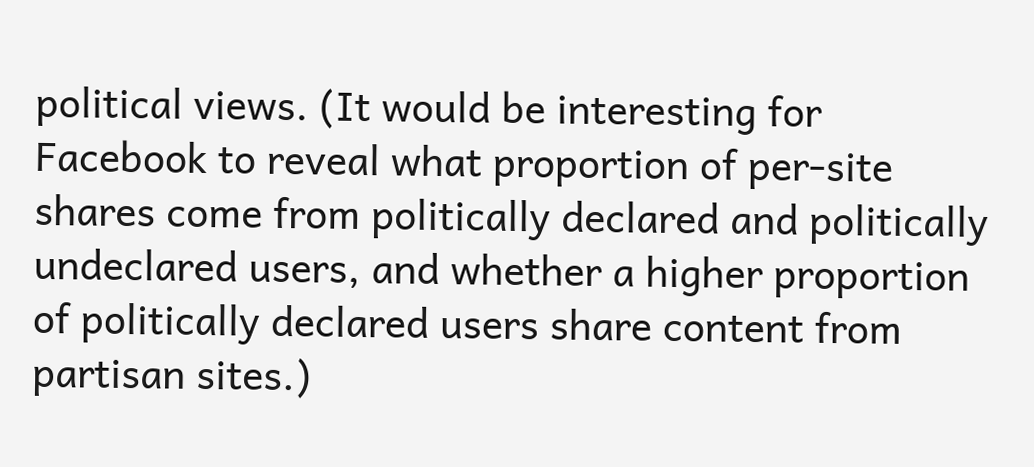political views. (It would be interesting for Facebook to reveal what proportion of per-site shares come from politically declared and politically undeclared users, and whether a higher proportion of politically declared users share content from partisan sites.)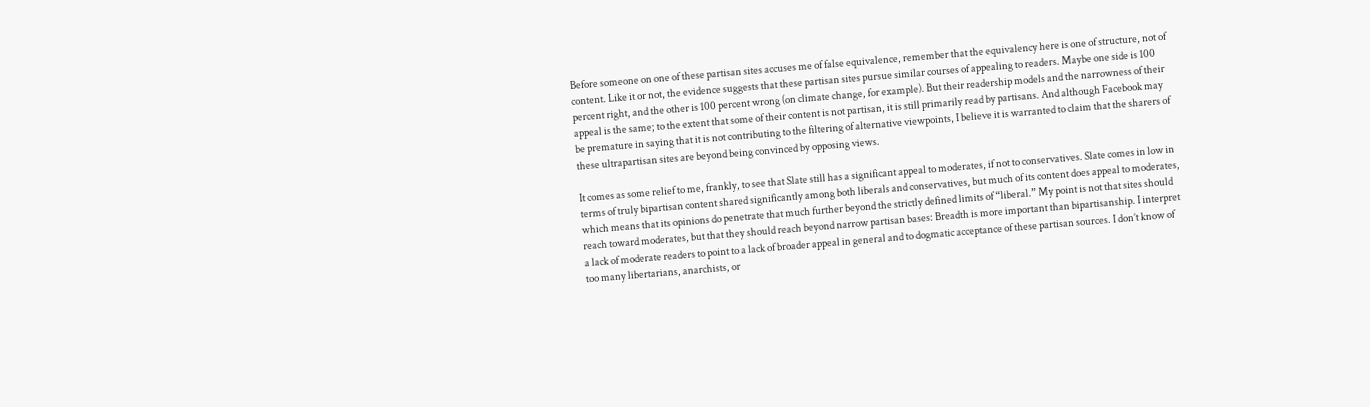Before someone on one of these partisan sites accuses me of false equivalence, remember that the equivalency here is one of structure, not of content. Like it or not, the evidence suggests that these partisan sites pursue similar courses of appealing to readers. Maybe one side is 100 percent right, and the other is 100 percent wrong (on climate change, for example). But their readership models and the narrowness of their appeal is the same; to the extent that some of their content is not partisan, it is still primarily read by partisans. And although Facebook may be premature in saying that it is not contributing to the filtering of alternative viewpoints, I believe it is warranted to claim that the sharers of these ultrapartisan sites are beyond being convinced by opposing views.

It comes as some relief to me, frankly, to see that Slate still has a significant appeal to moderates, if not to conservatives. Slate comes in low in terms of truly bipartisan content shared significantly among both liberals and conservatives, but much of its content does appeal to moderates, which means that its opinions do penetrate that much further beyond the strictly defined limits of “liberal.” My point is not that sites should reach toward moderates, but that they should reach beyond narrow partisan bases: Breadth is more important than bipartisanship. I interpret a lack of moderate readers to point to a lack of broader appeal in general and to dogmatic acceptance of these partisan sources. I don’t know of too many libertarians, anarchists, or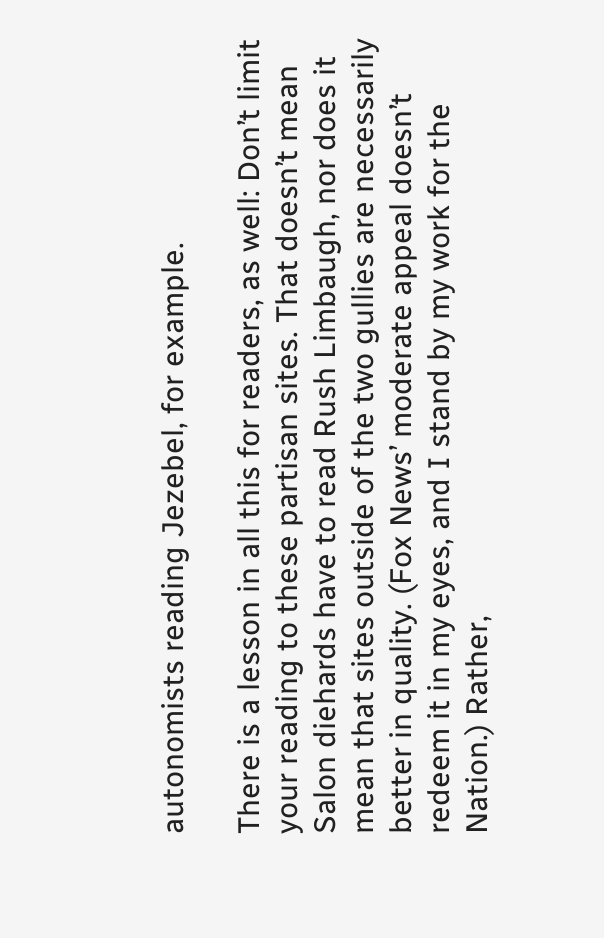autonomists reading Jezebel, for example.

There is a lesson in all this for readers, as well: Don’t limit your reading to these partisan sites. That doesn’t mean Salon diehards have to read Rush Limbaugh, nor does it mean that sites outside of the two gullies are necessarily better in quality. (Fox News’ moderate appeal doesn’t redeem it in my eyes, and I stand by my work for the Nation.) Rather,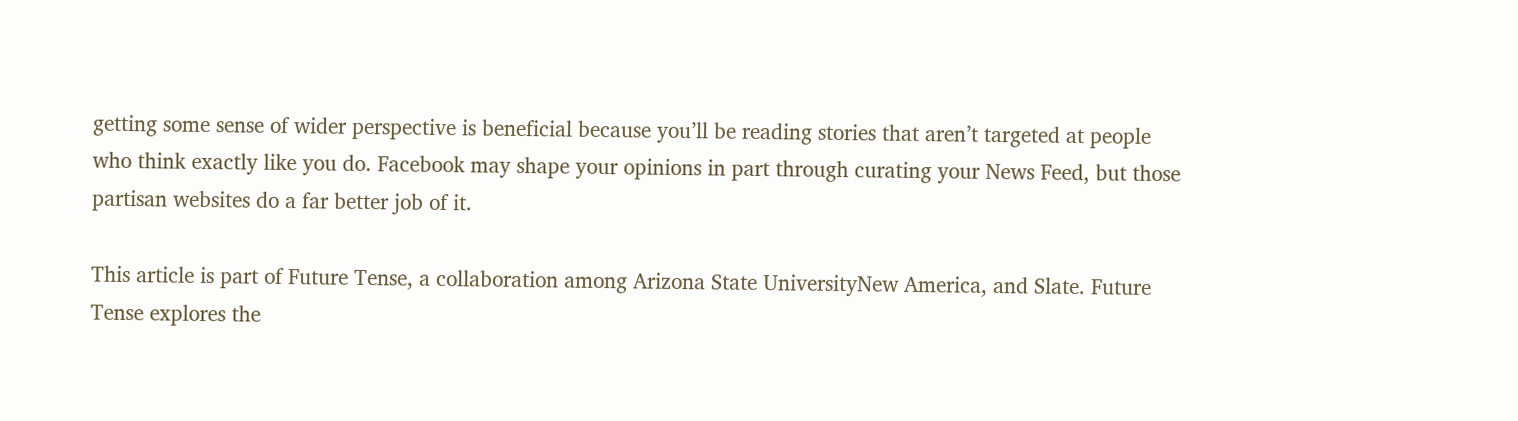getting some sense of wider perspective is beneficial because you’ll be reading stories that aren’t targeted at people who think exactly like you do. Facebook may shape your opinions in part through curating your News Feed, but those partisan websites do a far better job of it.

This article is part of Future Tense, a collaboration among Arizona State UniversityNew America, and Slate. Future Tense explores the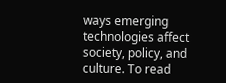ways emerging technologies affect society, policy, and culture. To read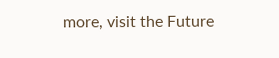more, visit the Future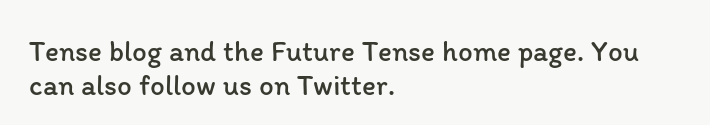Tense blog and the Future Tense home page. You can also follow us on Twitter.